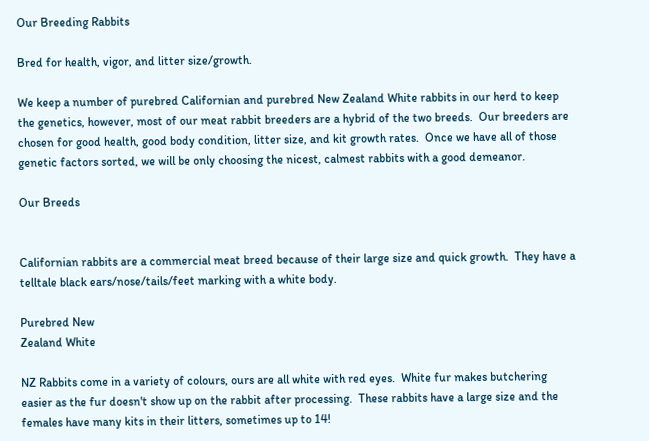Our Breeding Rabbits

Bred for health, vigor, and litter size/growth.

We keep a number of purebred Californian and purebred New Zealand White rabbits in our herd to keep the genetics, however, most of our meat rabbit breeders are a hybrid of the two breeds.  Our breeders are chosen for good health, good body condition, litter size, and kit growth rates.  Once we have all of those genetic factors sorted, we will be only choosing the nicest, calmest rabbits with a good demeanor.

Our Breeds


Californian rabbits are a commercial meat breed because of their large size and quick growth.  They have a telltale black ears/nose/tails/feet marking with a white body.

Purebred New
Zealand White

NZ Rabbits come in a variety of colours, ours are all white with red eyes.  White fur makes butchering easier as the fur doesn't show up on the rabbit after processing.  These rabbits have a large size and the females have many kits in their litters, sometimes up to 14!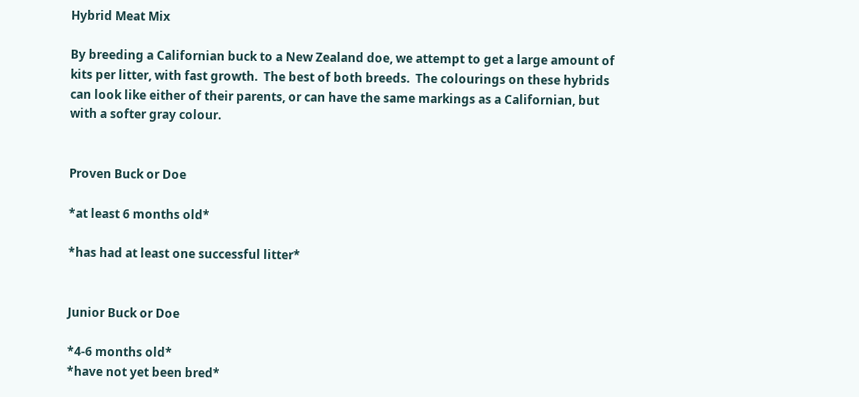Hybrid Meat Mix

By breeding a Californian buck to a New Zealand doe, we attempt to get a large amount of kits per litter, with fast growth.  The best of both breeds.  The colourings on these hybrids can look like either of their parents, or can have the same markings as a Californian, but with a softer gray colour.


Proven Buck or Doe

*at least 6 months old*

*has had at least one successful litter*


Junior Buck or Doe

*4-6 months old*
*have not yet been bred*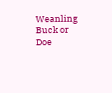Weanling Buck or Doe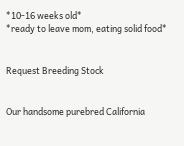*10-16 weeks old*
*ready to leave mom, eating solid food*


Request Breeding Stock


Our handsome purebred California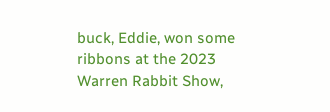buck, Eddie, won some ribbons at the 2023 Warren Rabbit Show,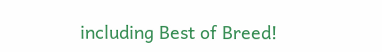including Best of Breed!